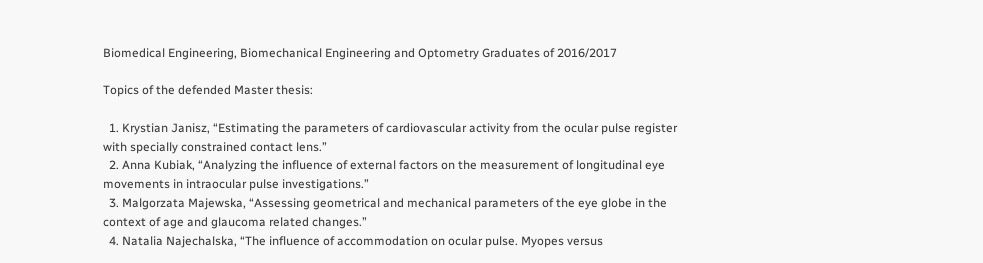Biomedical Engineering, Biomechanical Engineering and Optometry Graduates of 2016/2017

Topics of the defended Master thesis:

  1. Krystian Janisz, “Estimating the parameters of cardiovascular activity from the ocular pulse register with specially constrained contact lens.”
  2. Anna Kubiak, “Analyzing the influence of external factors on the measurement of longitudinal eye movements in intraocular pulse investigations.”
  3. Malgorzata Majewska, “Assessing geometrical and mechanical parameters of the eye globe in the context of age and glaucoma related changes.”
  4. Natalia Najechalska, “The influence of accommodation on ocular pulse. Myopes versus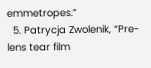emmetropes.”
  5. Patrycja Zwolenik, “Pre-lens tear film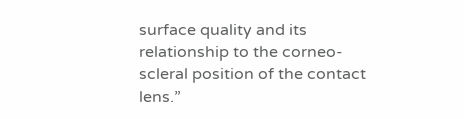surface quality and its relationship to the corneo-scleral position of the contact lens.”